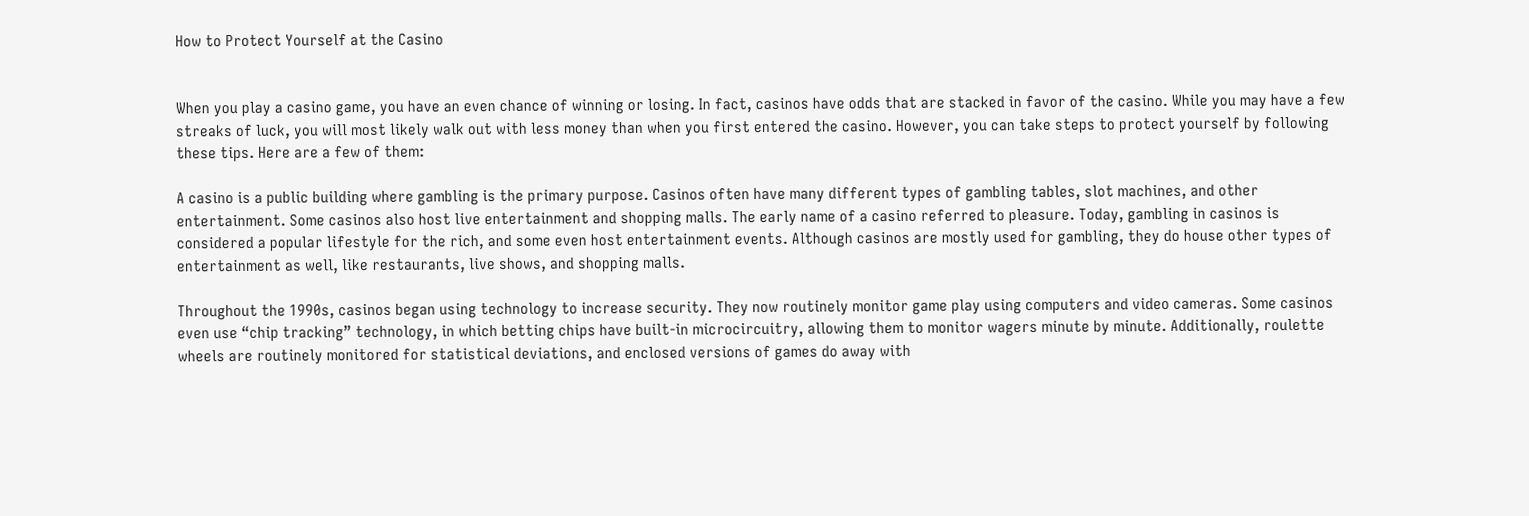How to Protect Yourself at the Casino


When you play a casino game, you have an even chance of winning or losing. In fact, casinos have odds that are stacked in favor of the casino. While you may have a few streaks of luck, you will most likely walk out with less money than when you first entered the casino. However, you can take steps to protect yourself by following these tips. Here are a few of them:

A casino is a public building where gambling is the primary purpose. Casinos often have many different types of gambling tables, slot machines, and other entertainment. Some casinos also host live entertainment and shopping malls. The early name of a casino referred to pleasure. Today, gambling in casinos is considered a popular lifestyle for the rich, and some even host entertainment events. Although casinos are mostly used for gambling, they do house other types of entertainment as well, like restaurants, live shows, and shopping malls.

Throughout the 1990s, casinos began using technology to increase security. They now routinely monitor game play using computers and video cameras. Some casinos even use “chip tracking” technology, in which betting chips have built-in microcircuitry, allowing them to monitor wagers minute by minute. Additionally, roulette wheels are routinely monitored for statistical deviations, and enclosed versions of games do away with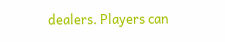dealers. Players can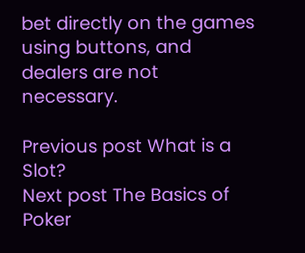bet directly on the games using buttons, and dealers are not necessary.

Previous post What is a Slot?
Next post The Basics of Poker